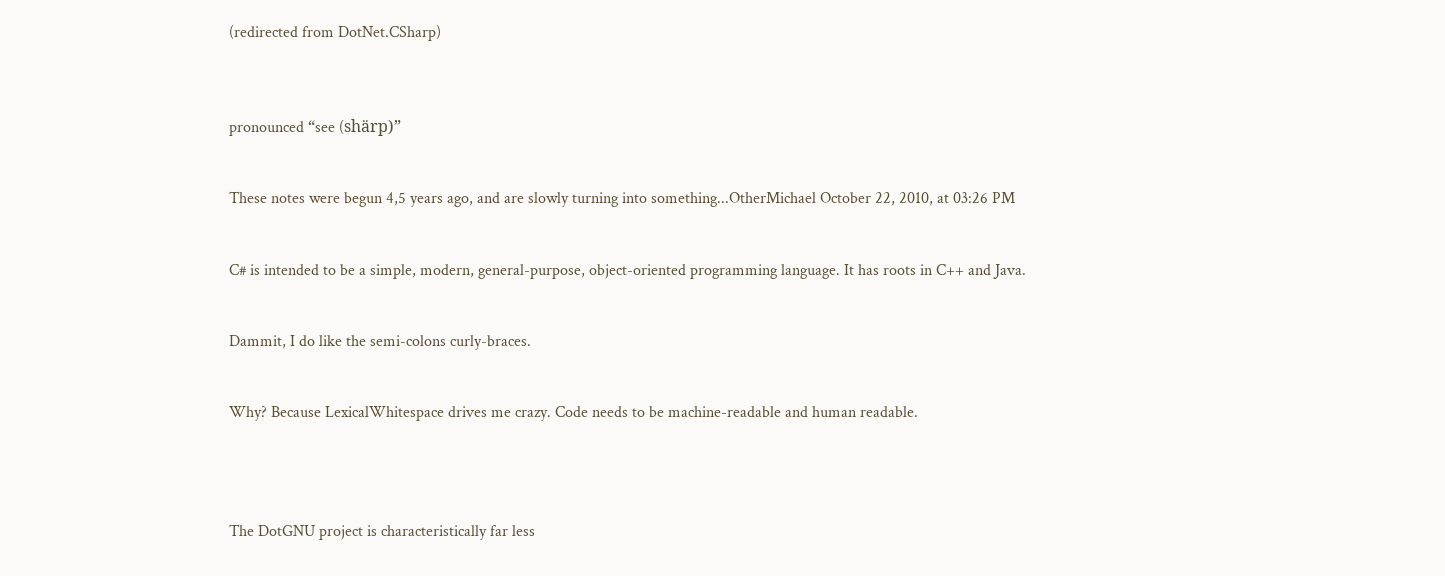(redirected from DotNet.CSharp)



pronounced “see (shärp)”


These notes were begun 4,5 years ago, and are slowly turning into something...OtherMichael October 22, 2010, at 03:26 PM


C# is intended to be a simple, modern, general-purpose, object-oriented programming language. It has roots in C++ and Java.


Dammit, I do like the semi-colons curly-braces.


Why? Because LexicalWhitespace drives me crazy. Code needs to be machine-readable and human readable.




The DotGNU project is characteristically far less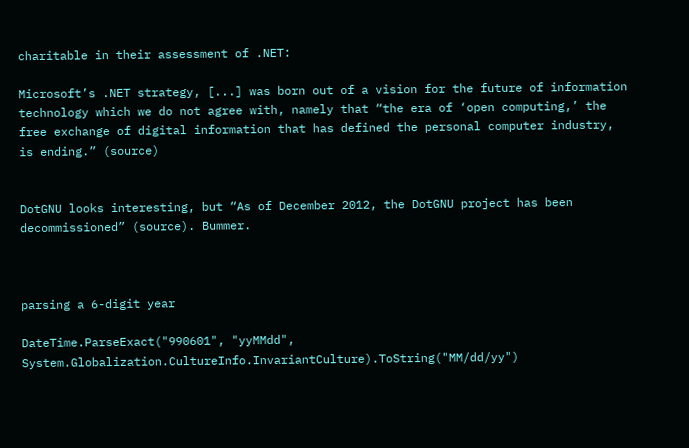charitable in their assessment of .NET:

Microsoft’s .NET strategy, [...] was born out of a vision for the future of information technology which we do not agree with, namely that “the era of ‘open computing,’ the free exchange of digital information that has defined the personal computer industry, is ending.” (source)


DotGNU looks interesting, but “As of December 2012, the DotGNU project has been decommissioned” (source). Bummer.



parsing a 6-digit year

DateTime.ParseExact("990601", "yyMMdd", System.Globalization.CultureInfo.InvariantCulture).ToString("MM/dd/yy")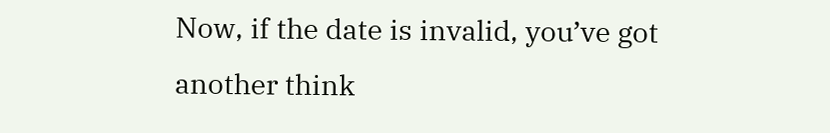Now, if the date is invalid, you’ve got another think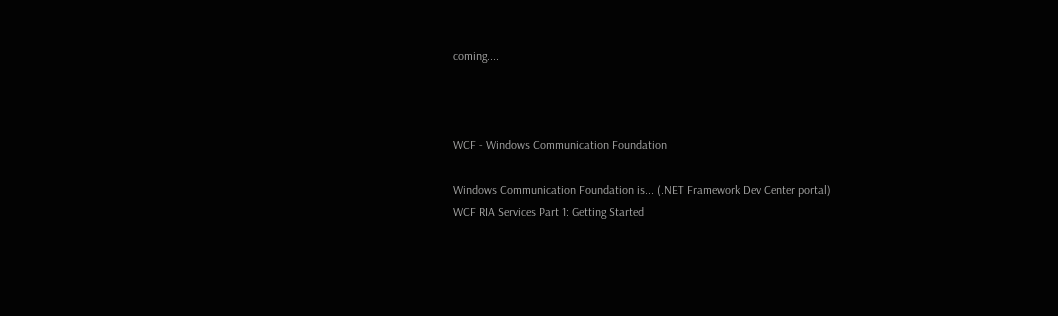coming....



WCF - Windows Communication Foundation

Windows Communication Foundation is... (.NET Framework Dev Center portal)
WCF RIA Services Part 1: Getting Started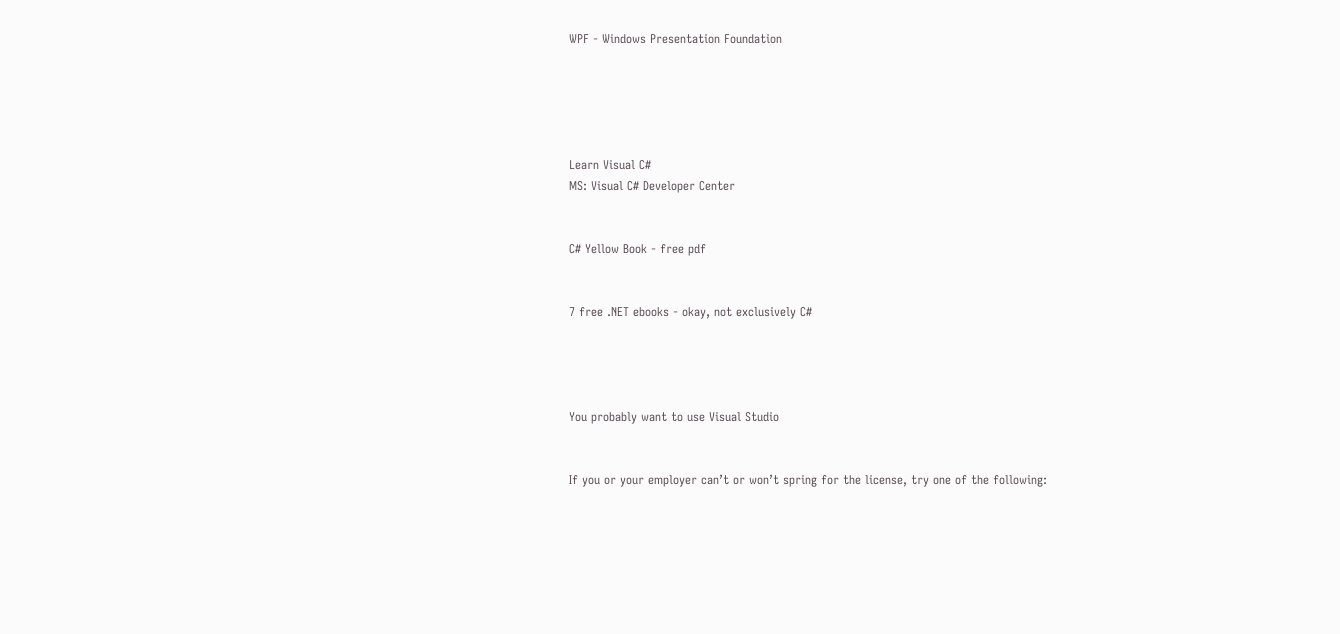WPF - Windows Presentation Foundation





Learn Visual C#
MS: Visual C# Developer Center


C# Yellow Book - free pdf


7 free .NET ebooks - okay, not exclusively C#




You probably want to use Visual Studio


If you or your employer can’t or won’t spring for the license, try one of the following: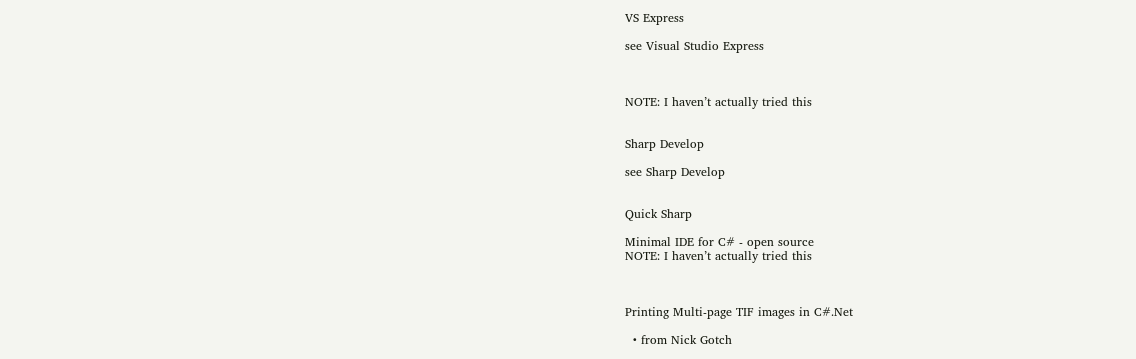VS Express

see Visual Studio Express



NOTE: I haven’t actually tried this


Sharp Develop

see Sharp Develop


Quick Sharp

Minimal IDE for C# - open source
NOTE: I haven’t actually tried this



Printing Multi-page TIF images in C#.Net

  • from Nick Gotch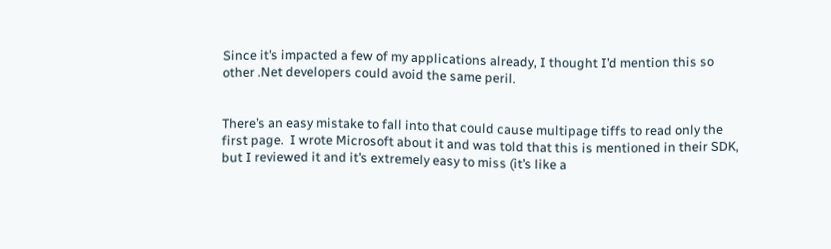Since it’s impacted a few of my applications already, I thought I’d mention this so other .Net developers could avoid the same peril.


There’s an easy mistake to fall into that could cause multipage tiffs to read only the first page.  I wrote Microsoft about it and was told that this is mentioned in their SDK, but I reviewed it and it’s extremely easy to miss (it’s like a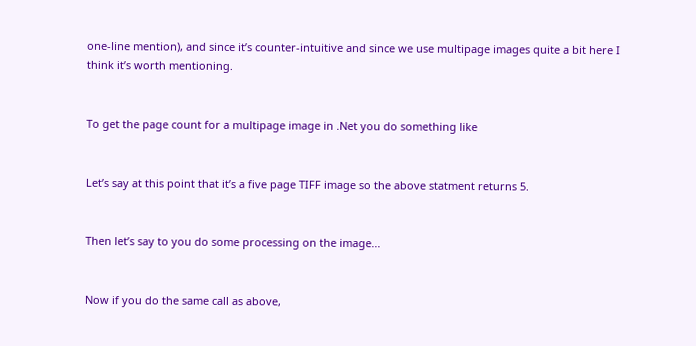one-line mention), and since it’s counter-intuitive and since we use multipage images quite a bit here I think it’s worth mentioning.


To get the page count for a multipage image in .Net you do something like


Let’s say at this point that it’s a five page TIFF image so the above statment returns 5.


Then let’s say to you do some processing on the image...


Now if you do the same call as above,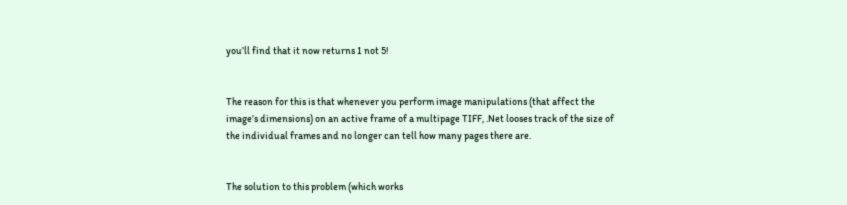you’ll find that it now returns 1 not 5!


The reason for this is that whenever you perform image manipulations (that affect the image’s dimensions) on an active frame of a multipage TIFF, .Net looses track of the size of the individual frames and no longer can tell how many pages there are.


The solution to this problem (which works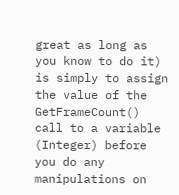great as long as you know to do it) is simply to assign the value of the GetFrameCount() call to a variable (Integer) before you do any manipulations on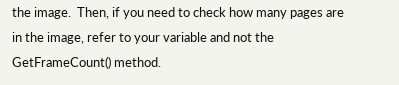the image.  Then, if you need to check how many pages are in the image, refer to your variable and not the GetFrameCount() method.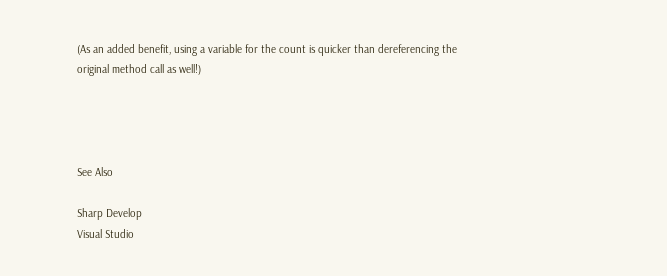(As an added benefit, using a variable for the count is quicker than dereferencing the original method call as well!)




See Also

Sharp Develop
Visual Studio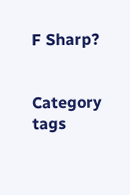F Sharp?


Category tags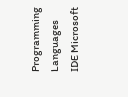Programming Languages  IDE Microsoft